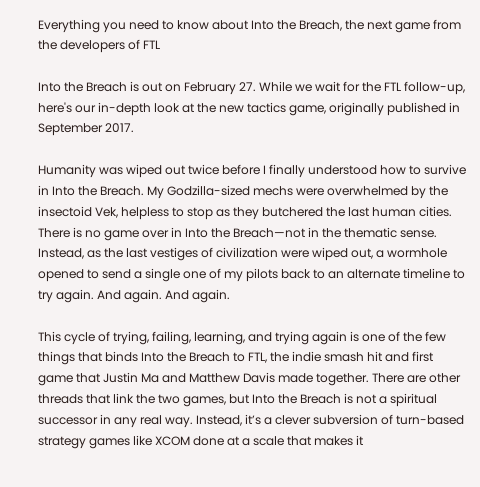Everything you need to know about Into the Breach, the next game from the developers of FTL

Into the Breach is out on February 27. While we wait for the FTL follow-up, here's our in-depth look at the new tactics game, originally published in September 2017.

Humanity was wiped out twice before I finally understood how to survive in Into the Breach. My Godzilla-sized mechs were overwhelmed by the insectoid Vek, helpless to stop as they butchered the last human cities. There is no game over in Into the Breach—not in the thematic sense. Instead, as the last vestiges of civilization were wiped out, a wormhole opened to send a single one of my pilots back to an alternate timeline to try again. And again. And again.

This cycle of trying, failing, learning, and trying again is one of the few things that binds Into the Breach to FTL, the indie smash hit and first game that Justin Ma and Matthew Davis made together. There are other threads that link the two games, but Into the Breach is not a spiritual successor in any real way. Instead, it’s a clever subversion of turn-based strategy games like XCOM done at a scale that makes it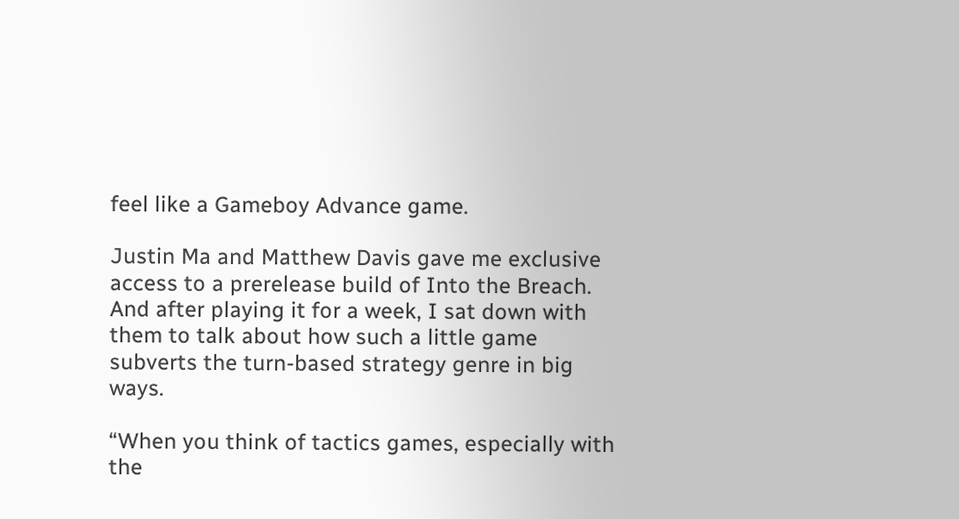feel like a Gameboy Advance game.

Justin Ma and Matthew Davis gave me exclusive access to a prerelease build of Into the Breach. And after playing it for a week, I sat down with them to talk about how such a little game subverts the turn-based strategy genre in big ways.

“When you think of tactics games, especially with the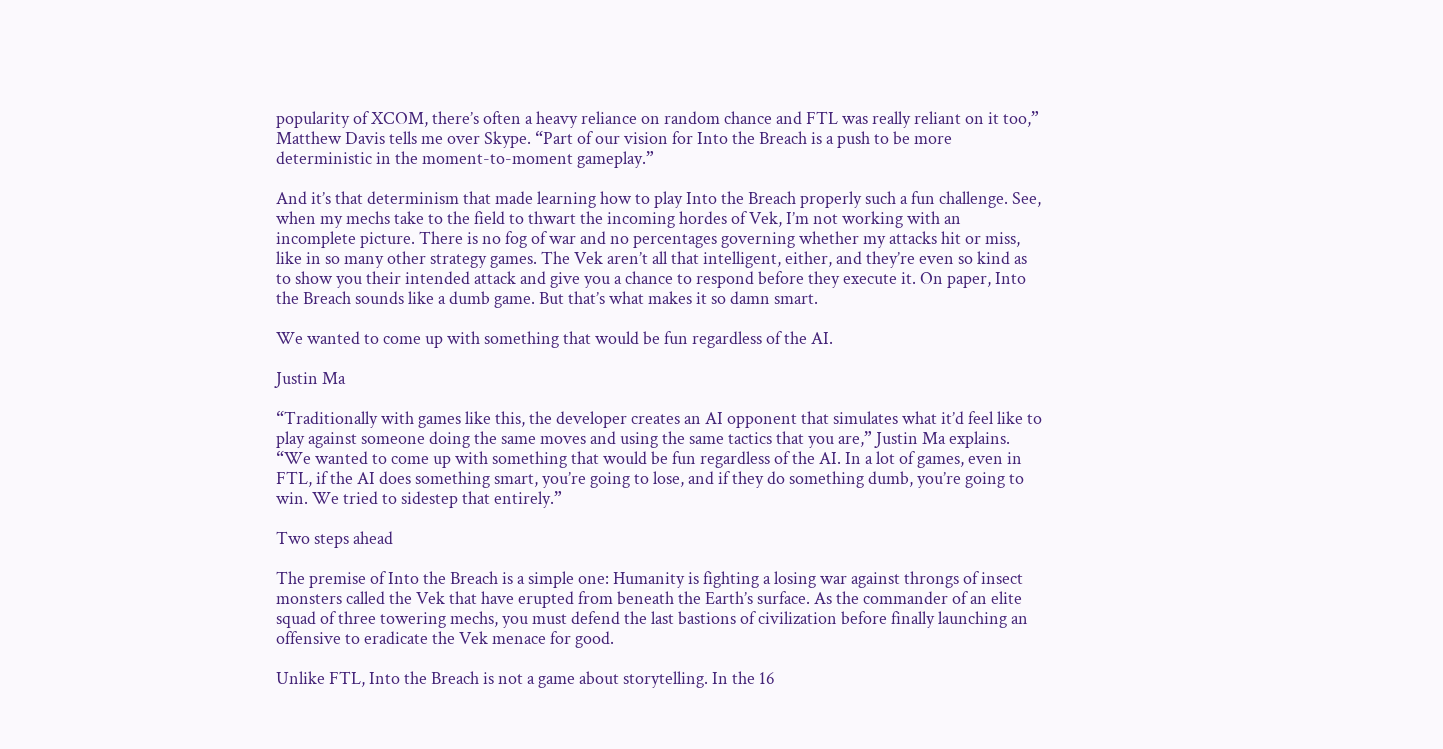popularity of XCOM, there’s often a heavy reliance on random chance and FTL was really reliant on it too,” Matthew Davis tells me over Skype. “Part of our vision for Into the Breach is a push to be more deterministic in the moment-to-moment gameplay.”

And it’s that determinism that made learning how to play Into the Breach properly such a fun challenge. See, when my mechs take to the field to thwart the incoming hordes of Vek, I’m not working with an incomplete picture. There is no fog of war and no percentages governing whether my attacks hit or miss, like in so many other strategy games. The Vek aren’t all that intelligent, either, and they’re even so kind as to show you their intended attack and give you a chance to respond before they execute it. On paper, Into the Breach sounds like a dumb game. But that’s what makes it so damn smart.

We wanted to come up with something that would be fun regardless of the AI.

Justin Ma

“Traditionally with games like this, the developer creates an AI opponent that simulates what it’d feel like to play against someone doing the same moves and using the same tactics that you are,” Justin Ma explains. “We wanted to come up with something that would be fun regardless of the AI. In a lot of games, even in FTL, if the AI does something smart, you’re going to lose, and if they do something dumb, you’re going to win. We tried to sidestep that entirely.”

Two steps ahead

The premise of Into the Breach is a simple one: Humanity is fighting a losing war against throngs of insect monsters called the Vek that have erupted from beneath the Earth’s surface. As the commander of an elite squad of three towering mechs, you must defend the last bastions of civilization before finally launching an offensive to eradicate the Vek menace for good.

Unlike FTL, Into the Breach is not a game about storytelling. In the 16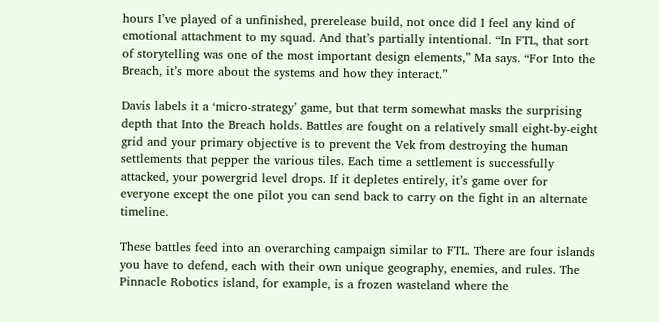hours I’ve played of a unfinished, prerelease build, not once did I feel any kind of emotional attachment to my squad. And that’s partially intentional. “In FTL, that sort of storytelling was one of the most important design elements,” Ma says. “For Into the Breach, it’s more about the systems and how they interact.”

Davis labels it a ‘micro-strategy’ game, but that term somewhat masks the surprising depth that Into the Breach holds. Battles are fought on a relatively small eight-by-eight grid and your primary objective is to prevent the Vek from destroying the human settlements that pepper the various tiles. Each time a settlement is successfully attacked, your powergrid level drops. If it depletes entirely, it’s game over for everyone except the one pilot you can send back to carry on the fight in an alternate timeline.

These battles feed into an overarching campaign similar to FTL. There are four islands you have to defend, each with their own unique geography, enemies, and rules. The Pinnacle Robotics island, for example, is a frozen wasteland where the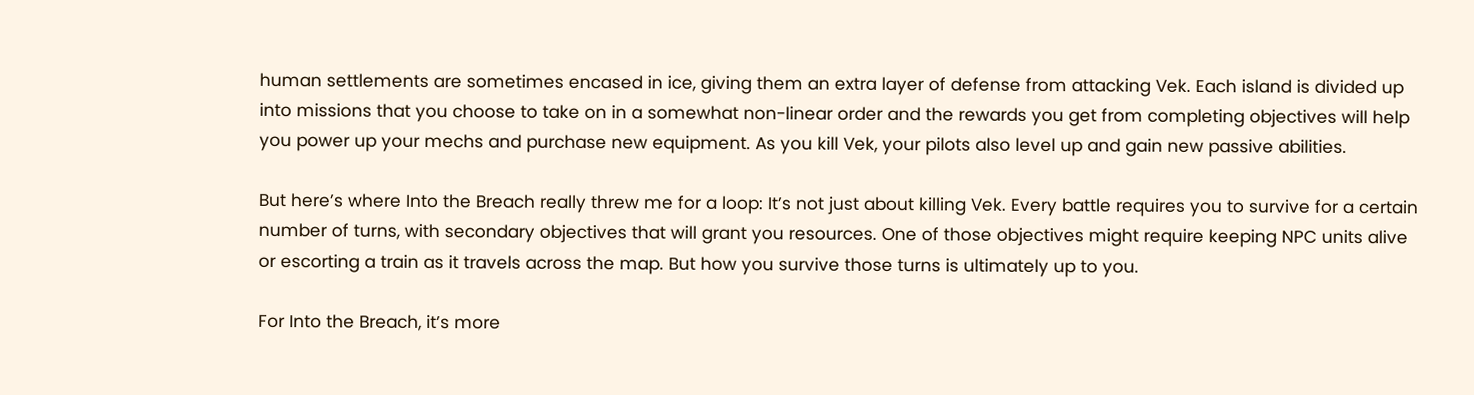human settlements are sometimes encased in ice, giving them an extra layer of defense from attacking Vek. Each island is divided up into missions that you choose to take on in a somewhat non-linear order and the rewards you get from completing objectives will help you power up your mechs and purchase new equipment. As you kill Vek, your pilots also level up and gain new passive abilities.

But here’s where Into the Breach really threw me for a loop: It’s not just about killing Vek. Every battle requires you to survive for a certain number of turns, with secondary objectives that will grant you resources. One of those objectives might require keeping NPC units alive or escorting a train as it travels across the map. But how you survive those turns is ultimately up to you.

For Into the Breach, it’s more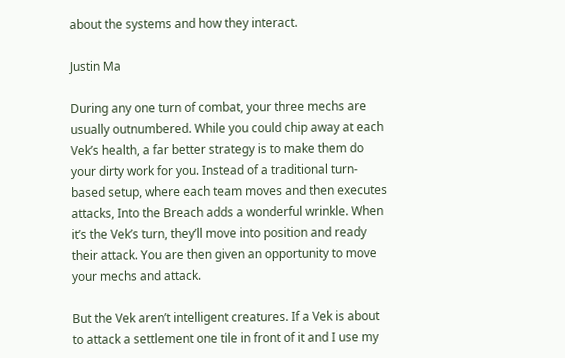about the systems and how they interact.

Justin Ma

During any one turn of combat, your three mechs are usually outnumbered. While you could chip away at each Vek’s health, a far better strategy is to make them do your dirty work for you. Instead of a traditional turn-based setup, where each team moves and then executes attacks, Into the Breach adds a wonderful wrinkle. When it’s the Vek’s turn, they’ll move into position and ready their attack. You are then given an opportunity to move your mechs and attack.

But the Vek aren’t intelligent creatures. If a Vek is about to attack a settlement one tile in front of it and I use my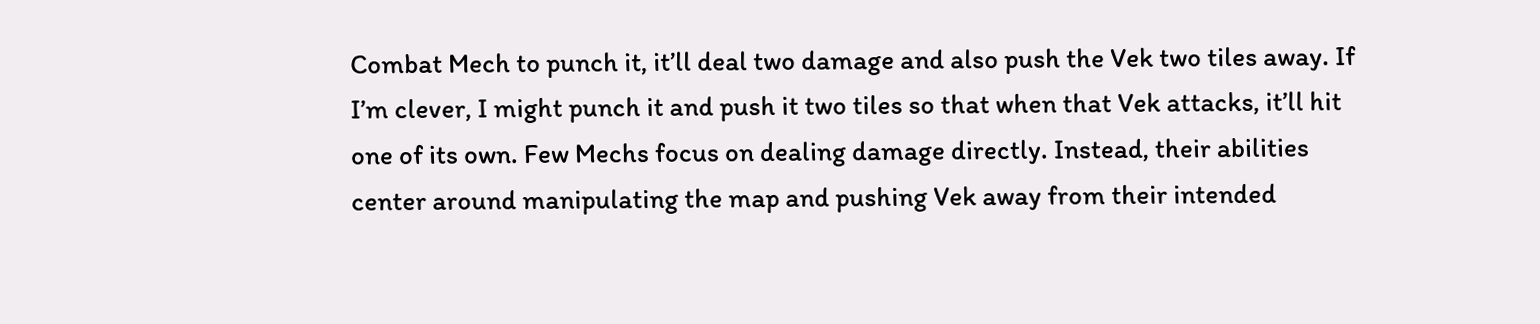Combat Mech to punch it, it’ll deal two damage and also push the Vek two tiles away. If I’m clever, I might punch it and push it two tiles so that when that Vek attacks, it’ll hit one of its own. Few Mechs focus on dealing damage directly. Instead, their abilities center around manipulating the map and pushing Vek away from their intended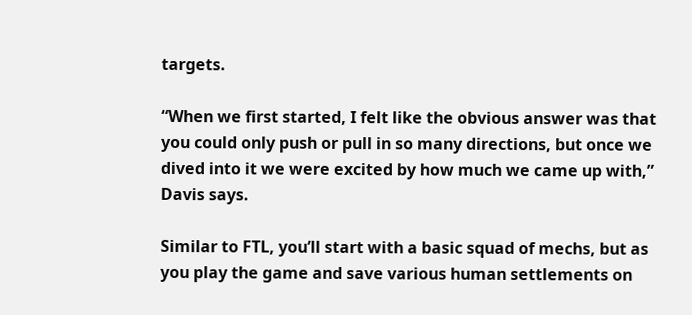targets.

“When we first started, I felt like the obvious answer was that you could only push or pull in so many directions, but once we dived into it we were excited by how much we came up with,” Davis says.

Similar to FTL, you’ll start with a basic squad of mechs, but as you play the game and save various human settlements on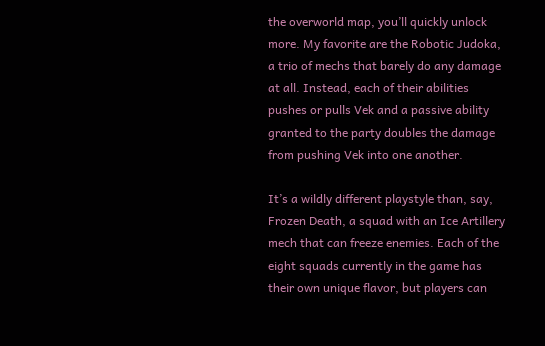the overworld map, you’ll quickly unlock more. My favorite are the Robotic Judoka, a trio of mechs that barely do any damage at all. Instead, each of their abilities pushes or pulls Vek and a passive ability granted to the party doubles the damage from pushing Vek into one another.

It’s a wildly different playstyle than, say, Frozen Death, a squad with an Ice Artillery mech that can freeze enemies. Each of the eight squads currently in the game has their own unique flavor, but players can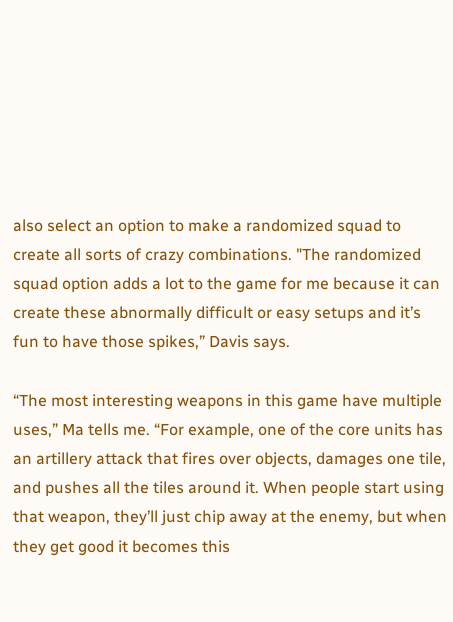also select an option to make a randomized squad to create all sorts of crazy combinations. "The randomized squad option adds a lot to the game for me because it can create these abnormally difficult or easy setups and it’s fun to have those spikes,” Davis says.

“The most interesting weapons in this game have multiple uses,” Ma tells me. “For example, one of the core units has an artillery attack that fires over objects, damages one tile, and pushes all the tiles around it. When people start using that weapon, they’ll just chip away at the enemy, but when they get good it becomes this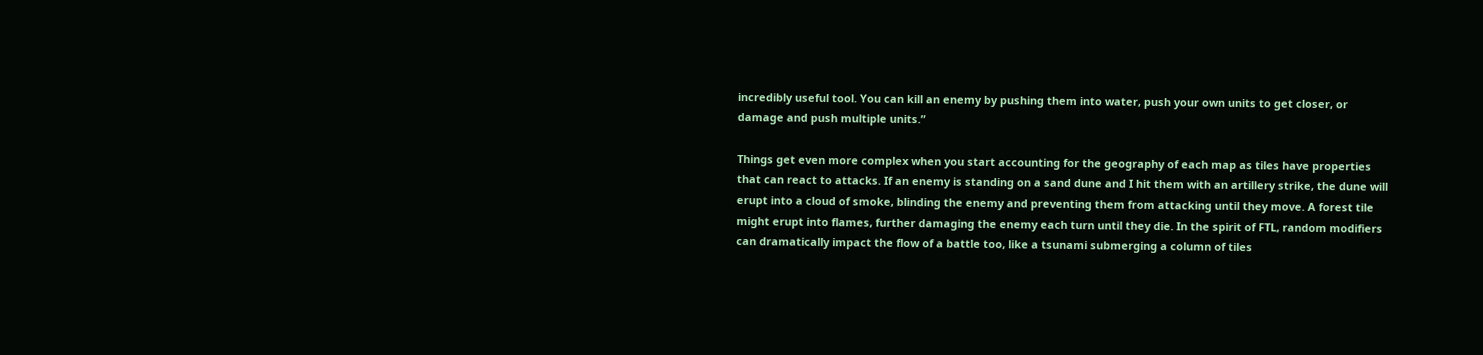incredibly useful tool. You can kill an enemy by pushing them into water, push your own units to get closer, or damage and push multiple units.”

Things get even more complex when you start accounting for the geography of each map as tiles have properties that can react to attacks. If an enemy is standing on a sand dune and I hit them with an artillery strike, the dune will erupt into a cloud of smoke, blinding the enemy and preventing them from attacking until they move. A forest tile might erupt into flames, further damaging the enemy each turn until they die. In the spirit of FTL, random modifiers can dramatically impact the flow of a battle too, like a tsunami submerging a column of tiles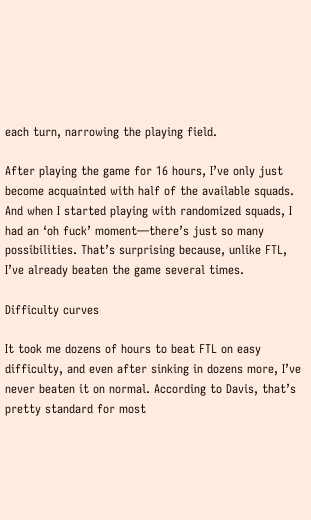each turn, narrowing the playing field.

After playing the game for 16 hours, I’ve only just become acquainted with half of the available squads. And when I started playing with randomized squads, I had an ‘oh fuck’ moment—there’s just so many possibilities. That’s surprising because, unlike FTL, I’ve already beaten the game several times.

Difficulty curves

It took me dozens of hours to beat FTL on easy difficulty, and even after sinking in dozens more, I’ve never beaten it on normal. According to Davis, that’s pretty standard for most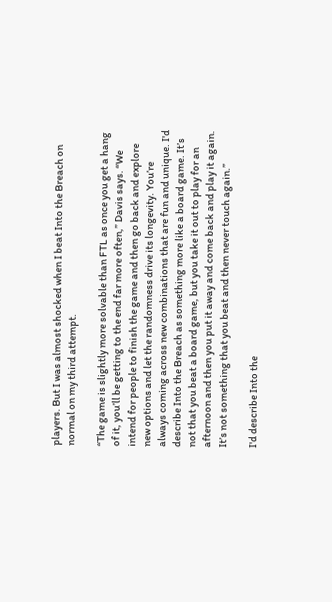players. But I was almost shocked when I beat Into the Breach on normal on my third attempt.

“The game is slightly more solvable than FTL as once you get a hang of it, you’ll be getting to the end far more often,” Davis says. “We intend for people to finish the game and then go back and explore new options and let the randomness drive its longevity. You’re always coming across new combinations that are fun and unique. I'd describe Into the Breach as something more like a board game. It’s not that you beat a board game, but you take it out to play for an afternoon and then you put it away and come back and play it again. It’s not something that you beat and then never touch again.”

I'd describe Into the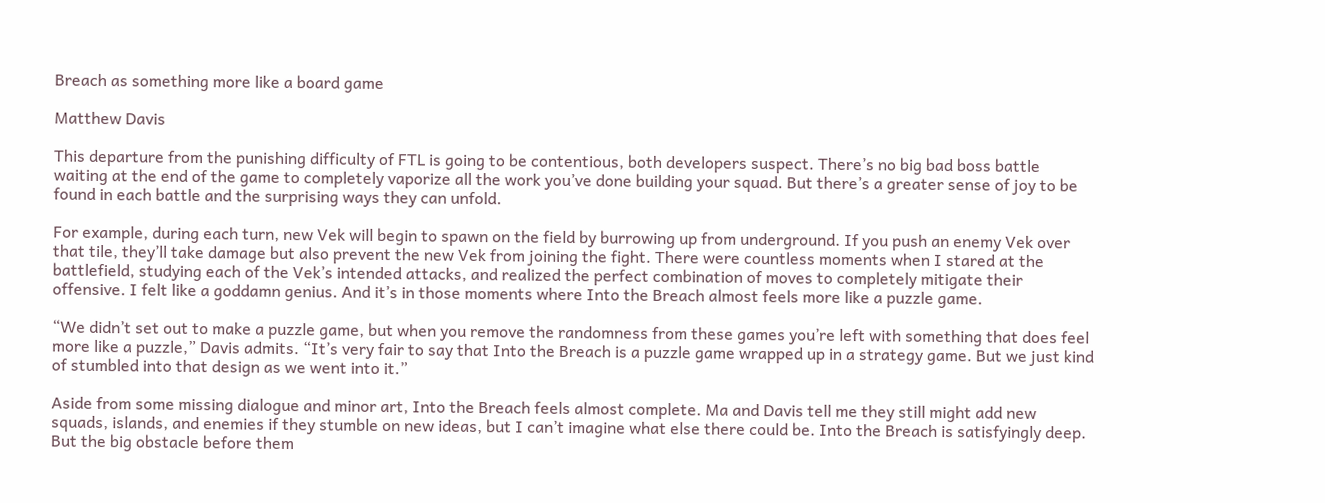Breach as something more like a board game

Matthew Davis

This departure from the punishing difficulty of FTL is going to be contentious, both developers suspect. There’s no big bad boss battle waiting at the end of the game to completely vaporize all the work you’ve done building your squad. But there’s a greater sense of joy to be found in each battle and the surprising ways they can unfold.

For example, during each turn, new Vek will begin to spawn on the field by burrowing up from underground. If you push an enemy Vek over that tile, they’ll take damage but also prevent the new Vek from joining the fight. There were countless moments when I stared at the battlefield, studying each of the Vek’s intended attacks, and realized the perfect combination of moves to completely mitigate their offensive. I felt like a goddamn genius. And it’s in those moments where Into the Breach almost feels more like a puzzle game.

“We didn’t set out to make a puzzle game, but when you remove the randomness from these games you’re left with something that does feel more like a puzzle,” Davis admits. “It’s very fair to say that Into the Breach is a puzzle game wrapped up in a strategy game. But we just kind of stumbled into that design as we went into it.”

Aside from some missing dialogue and minor art, Into the Breach feels almost complete. Ma and Davis tell me they still might add new squads, islands, and enemies if they stumble on new ideas, but I can’t imagine what else there could be. Into the Breach is satisfyingly deep. But the big obstacle before them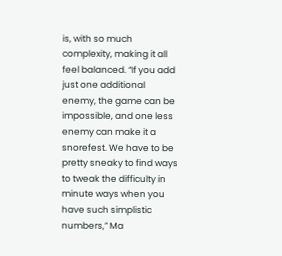is, with so much complexity, making it all feel balanced. “If you add just one additional enemy, the game can be impossible, and one less enemy can make it a snorefest. We have to be pretty sneaky to find ways to tweak the difficulty in minute ways when you have such simplistic numbers,” Ma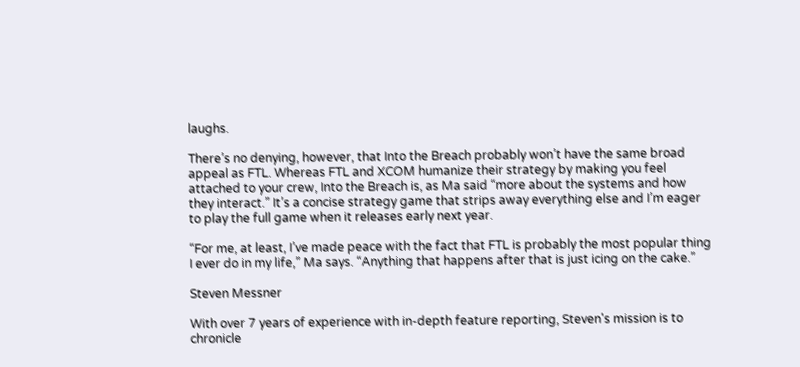laughs.

There’s no denying, however, that Into the Breach probably won’t have the same broad appeal as FTL. Whereas FTL and XCOM humanize their strategy by making you feel attached to your crew, Into the Breach is, as Ma said “more about the systems and how they interact.” It’s a concise strategy game that strips away everything else and I’m eager to play the full game when it releases early next year.

“For me, at least, I’ve made peace with the fact that FTL is probably the most popular thing I ever do in my life,” Ma says. “Anything that happens after that is just icing on the cake.”

Steven Messner

With over 7 years of experience with in-depth feature reporting, Steven's mission is to chronicle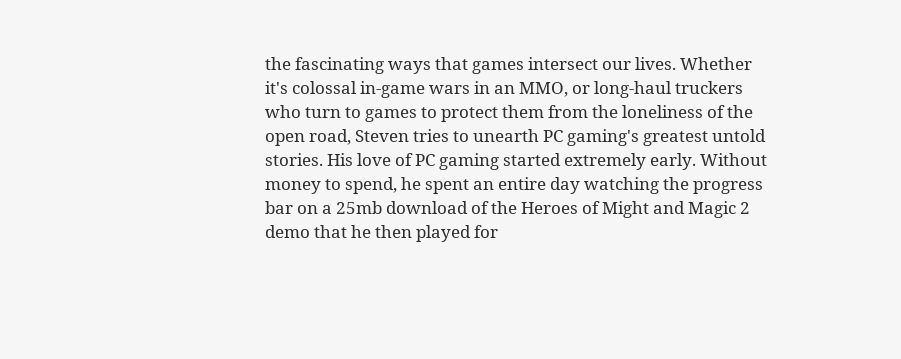the fascinating ways that games intersect our lives. Whether it's colossal in-game wars in an MMO, or long-haul truckers who turn to games to protect them from the loneliness of the open road, Steven tries to unearth PC gaming's greatest untold stories. His love of PC gaming started extremely early. Without money to spend, he spent an entire day watching the progress bar on a 25mb download of the Heroes of Might and Magic 2 demo that he then played for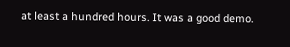at least a hundred hours. It was a good demo.